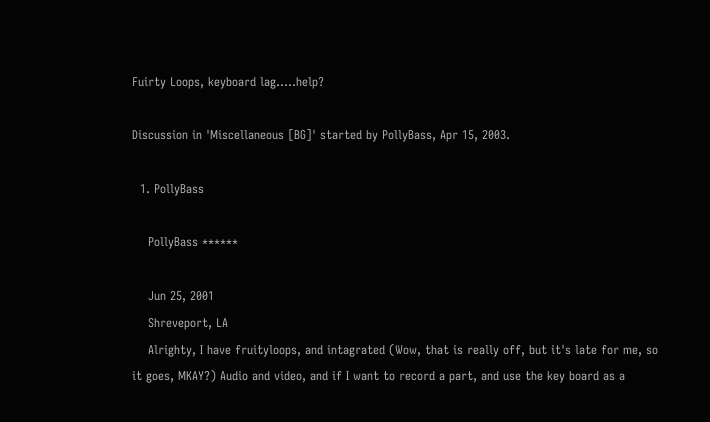Fuirty Loops, keyboard lag.....help?

Discussion in 'Miscellaneous [BG]' started by PollyBass, Apr 15, 2003.

  1. PollyBass

    PollyBass ******

    Jun 25, 2001
    Shreveport, LA
    Alrighty, I have fruityloops, and intagrated (Wow, that is really off, but it's late for me, so it goes, MKAY?) Audio and video, and if I want to record a part, and use the key board as a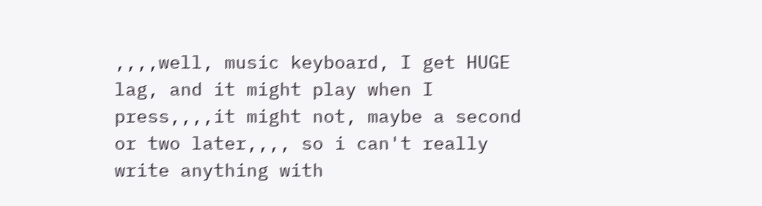,,,,well, music keyboard, I get HUGE lag, and it might play when I press,,,,it might not, maybe a second or two later,,,, so i can't really write anything with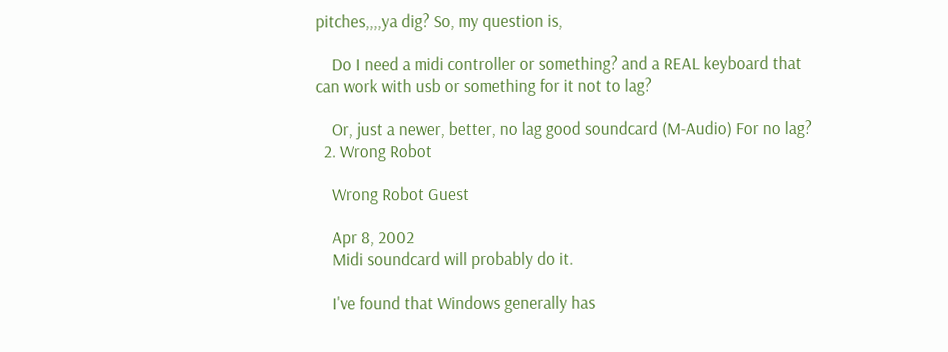pitches,,,,ya dig? So, my question is,

    Do I need a midi controller or something? and a REAL keyboard that can work with usb or something for it not to lag?

    Or, just a newer, better, no lag good soundcard (M-Audio) For no lag?
  2. Wrong Robot

    Wrong Robot Guest

    Apr 8, 2002
    Midi soundcard will probably do it.

    I've found that Windows generally has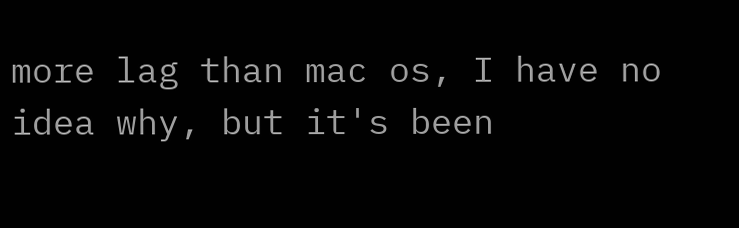more lag than mac os, I have no idea why, but it's been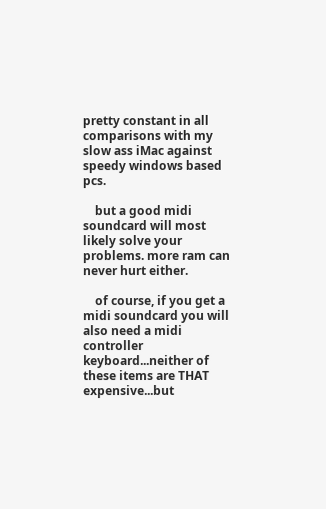pretty constant in all comparisons with my slow ass iMac against speedy windows based pcs.

    but a good midi soundcard will most likely solve your problems. more ram can never hurt either.

    of course, if you get a midi soundcard you will also need a midi controller keyboard...neither of these items are THAT expensive...but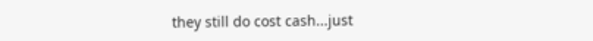they still do cost cash...just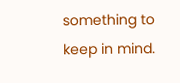something to keep in mind.